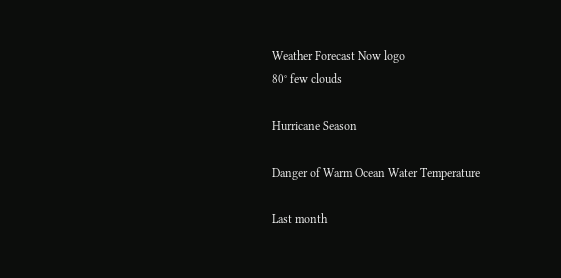Weather Forecast Now logo
80° few clouds

Hurricane Season

Danger of Warm Ocean Water Temperature

Last month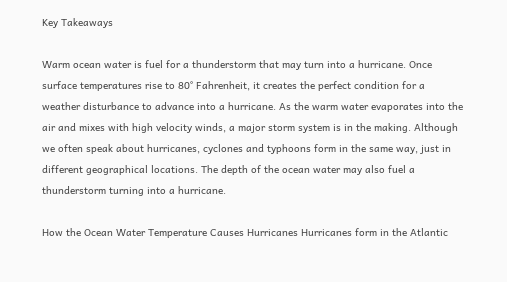Key Takeaways

Warm ocean water is fuel for a thunderstorm that may turn into a hurricane. Once surface temperatures rise to 80° Fahrenheit, it creates the perfect condition for a weather disturbance to advance into a hurricane. As the warm water evaporates into the air and mixes with high velocity winds, a major storm system is in the making. Although we often speak about hurricanes, cyclones and typhoons form in the same way, just in different geographical locations. The depth of the ocean water may also fuel a thunderstorm turning into a hurricane.

How the Ocean Water Temperature Causes Hurricanes Hurricanes form in the Atlantic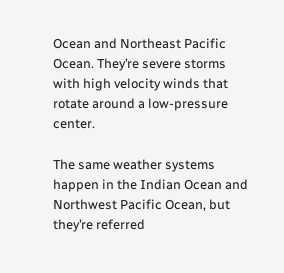Ocean and Northeast Pacific Ocean. They’re severe storms with high velocity winds that rotate around a low-pressure center.

The same weather systems happen in the Indian Ocean and Northwest Pacific Ocean, but they’re referred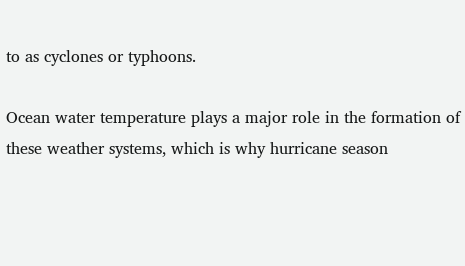to as cyclones or typhoons.

Ocean water temperature plays a major role in the formation of these weather systems, which is why hurricane season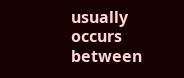usually occurs between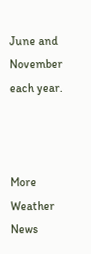June and November each year.



More Weather News